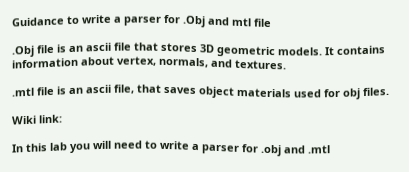Guidance to write a parser for .Obj and mtl file

.Obj file is an ascii file that stores 3D geometric models. It contains information about vertex, normals, and textures.

.mtl file is an ascii file, that saves object materials used for obj files.

Wiki link:

In this lab you will need to write a parser for .obj and .mtl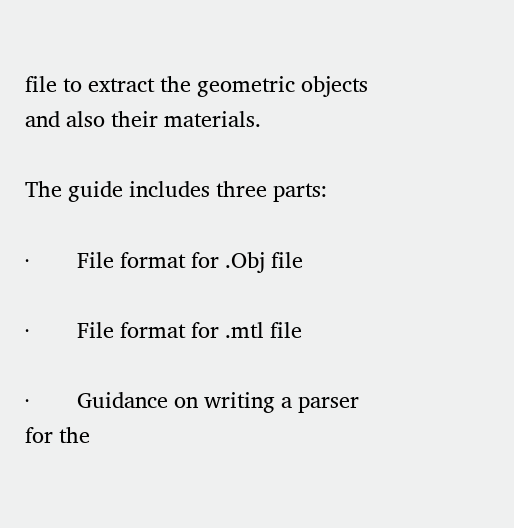file to extract the geometric objects and also their materials.

The guide includes three parts:

·        File format for .Obj file

·        File format for .mtl file

·        Guidance on writing a parser for the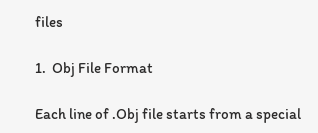files

1.  Obj File Format

Each line of .Obj file starts from a special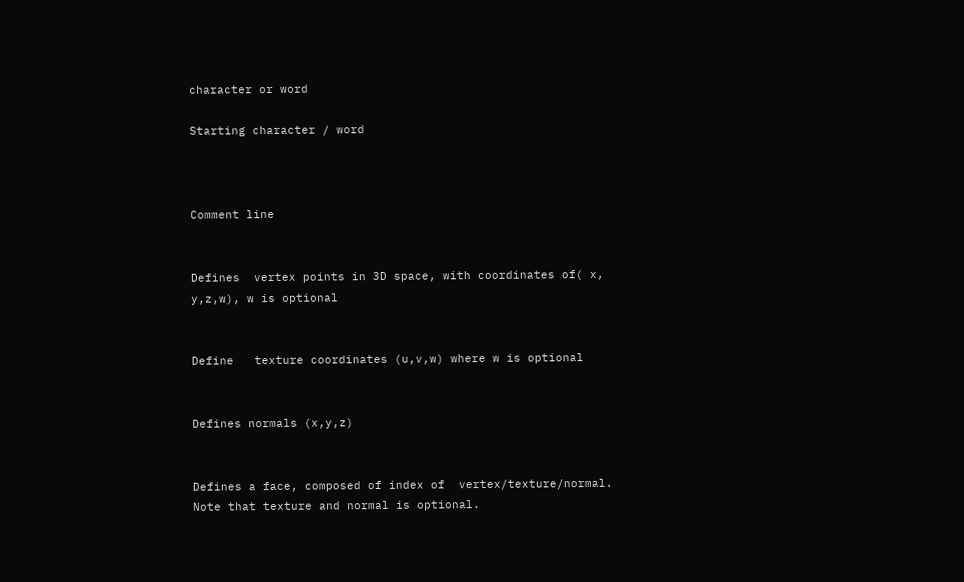character or word

Starting character / word



Comment line


Defines  vertex points in 3D space, with coordinates of( x, y,z,w), w is optional


Define   texture coordinates (u,v,w) where w is optional


Defines normals (x,y,z)


Defines a face, composed of index of  vertex/texture/normal. Note that texture and normal is optional.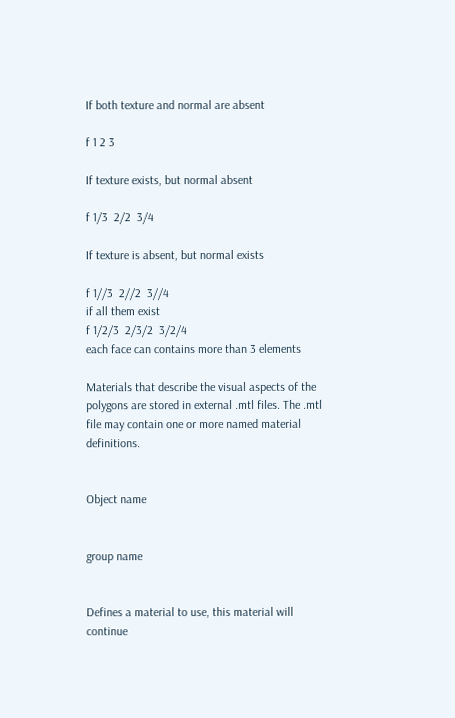If both texture and normal are absent

f 1 2 3

If texture exists, but normal absent

f 1/3  2/2  3/4

If texture is absent, but normal exists

f 1//3  2//2  3//4
if all them exist
f 1/2/3  2/3/2  3/2/4
each face can contains more than 3 elements

Materials that describe the visual aspects of the polygons are stored in external .mtl files. The .mtl file may contain one or more named material definitions.


Object name


group name


Defines a material to use, this material will continue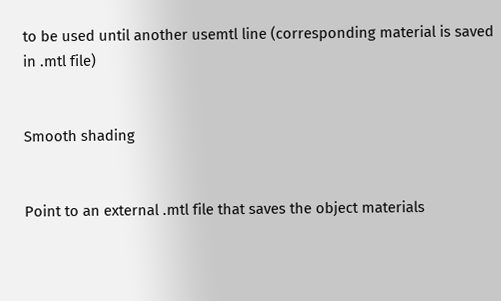to be used until another usemtl line (corresponding material is saved in .mtl file)


Smooth shading


Point to an external .mtl file that saves the object materials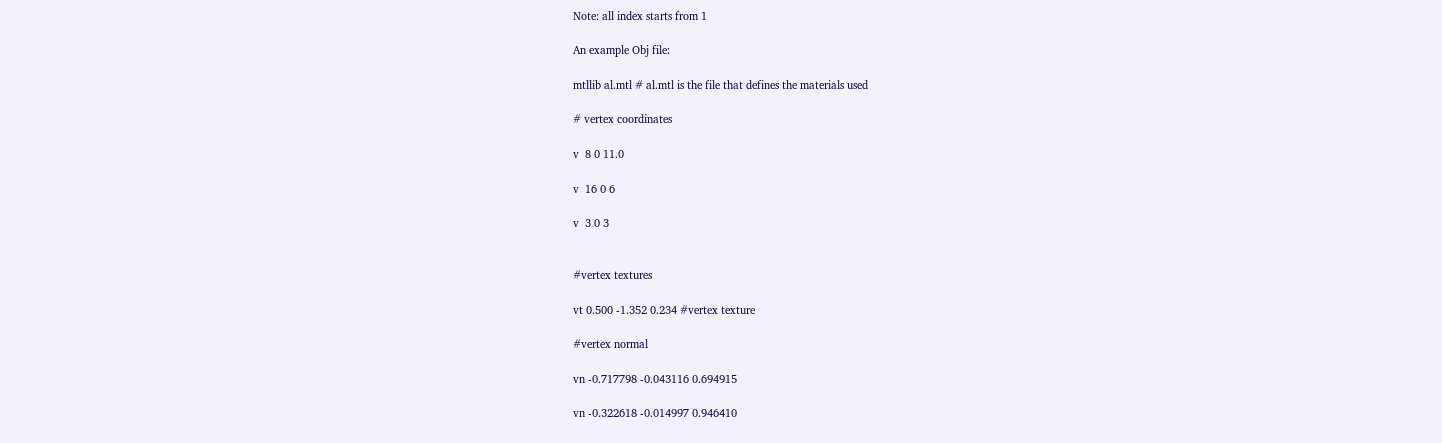Note: all index starts from 1

An example Obj file:

mtllib al.mtl # al.mtl is the file that defines the materials used

# vertex coordinates

v  8 0 11.0

v  16 0 6

v  3 0 3


#vertex textures

vt 0.500 -1.352 0.234 #vertex texture

#vertex normal

vn -0.717798 -0.043116 0.694915

vn -0.322618 -0.014997 0.946410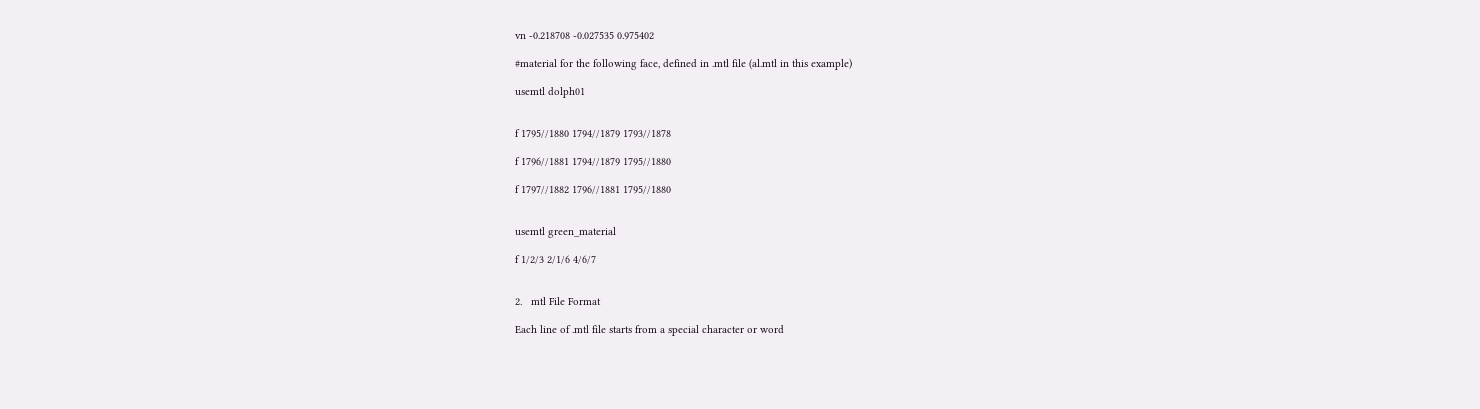vn -0.218708 -0.027535 0.975402

#material for the following face, defined in .mtl file (al.mtl in this example)

usemtl dolph01


f 1795//1880 1794//1879 1793//1878

f 1796//1881 1794//1879 1795//1880

f 1797//1882 1796//1881 1795//1880


usemtl green_material

f 1/2/3 2/1/6 4/6/7


2.   mtl File Format

Each line of .mtl file starts from a special character or word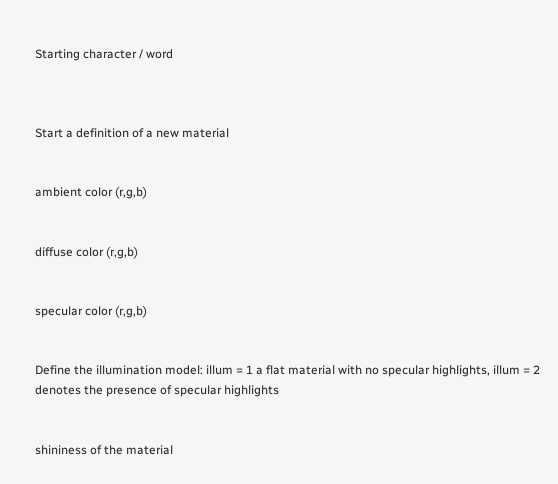Starting character / word



Start a definition of a new material


ambient color (r,g,b)


diffuse color (r,g,b)


specular color (r,g,b)


Define the illumination model: illum = 1 a flat material with no specular highlights, illum = 2 denotes the presence of specular highlights


shininess of the material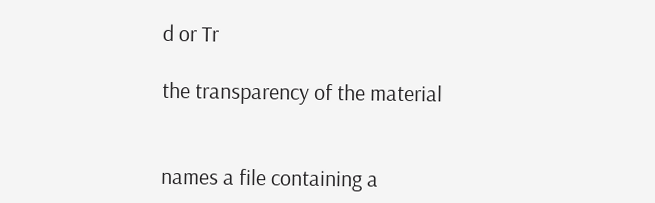d or Tr

the transparency of the material


names a file containing a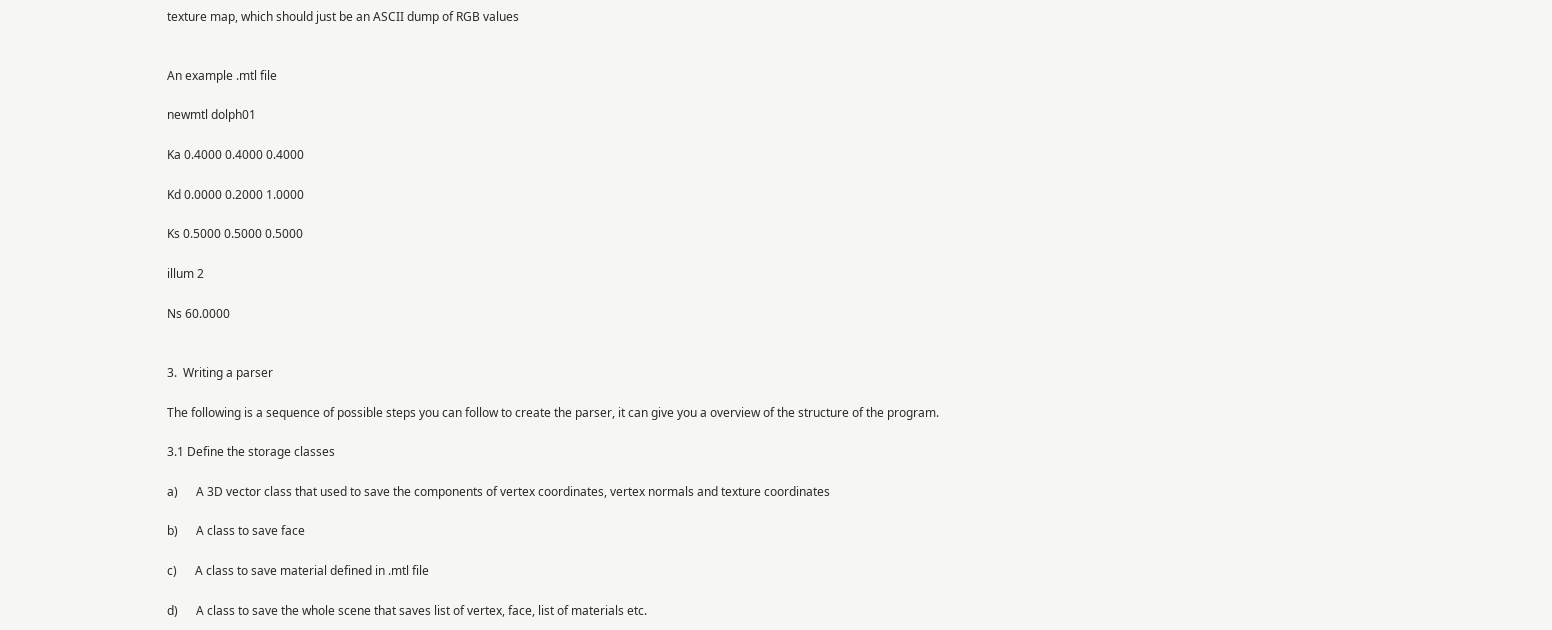texture map, which should just be an ASCII dump of RGB values


An example .mtl file

newmtl dolph01

Ka 0.4000 0.4000 0.4000

Kd 0.0000 0.2000 1.0000

Ks 0.5000 0.5000 0.5000

illum 2

Ns 60.0000


3.  Writing a parser

The following is a sequence of possible steps you can follow to create the parser, it can give you a overview of the structure of the program.

3.1 Define the storage classes

a)      A 3D vector class that used to save the components of vertex coordinates, vertex normals and texture coordinates

b)      A class to save face

c)      A class to save material defined in .mtl file

d)      A class to save the whole scene that saves list of vertex, face, list of materials etc.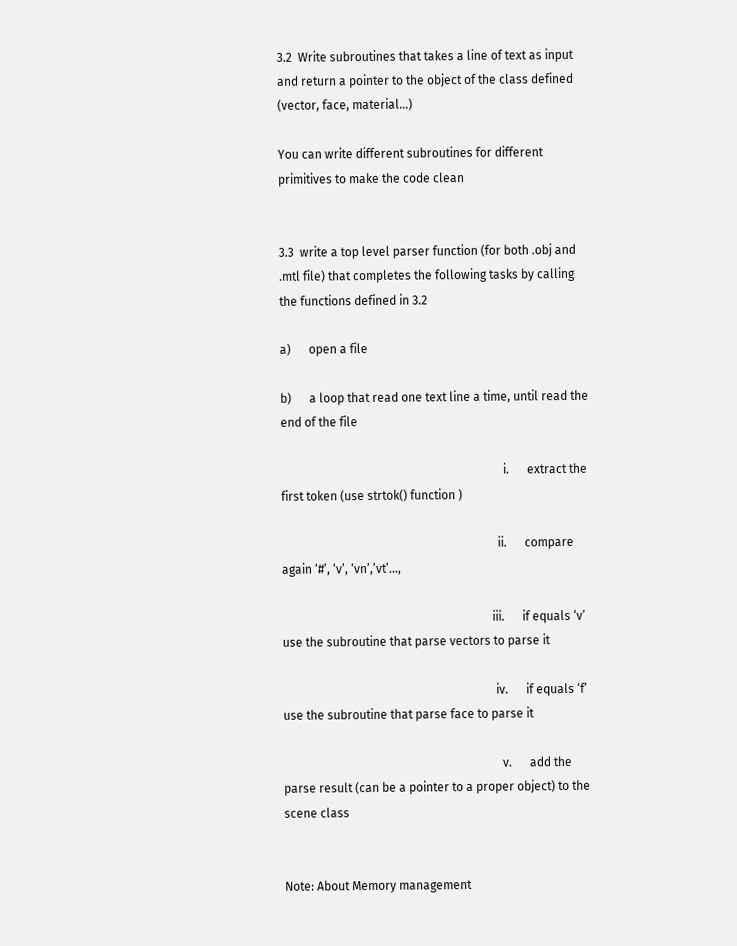3.2  Write subroutines that takes a line of text as input and return a pointer to the object of the class defined (vector, face, material…)

You can write different subroutines for different primitives to make the code clean


3.3  write a top level parser function (for both .obj and .mtl file) that completes the following tasks by calling the functions defined in 3.2

a)      open a file

b)      a loop that read one text line a time, until read the end of the file

                                                                          i.      extract the first token (use strtok() function )

                                                                        ii.      compare again ‘#’, ‘v’, ‘vn’,’vt’…,

                                                                      iii.      if equals ‘v’ use the subroutine that parse vectors to parse it

                                                                       iv.      if equals ‘f’ use the subroutine that parse face to parse it

                                                                         v.      add the parse result (can be a pointer to a proper object) to the scene class


Note: About Memory management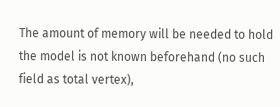The amount of memory will be needed to hold the model is not known beforehand (no such field as total vertex),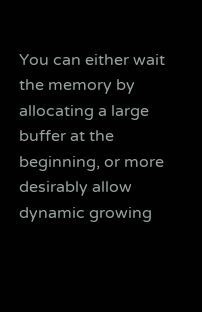You can either wait the memory by allocating a large buffer at the beginning, or more desirably allow dynamic growing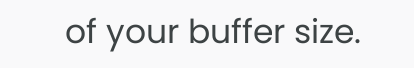of your buffer size.